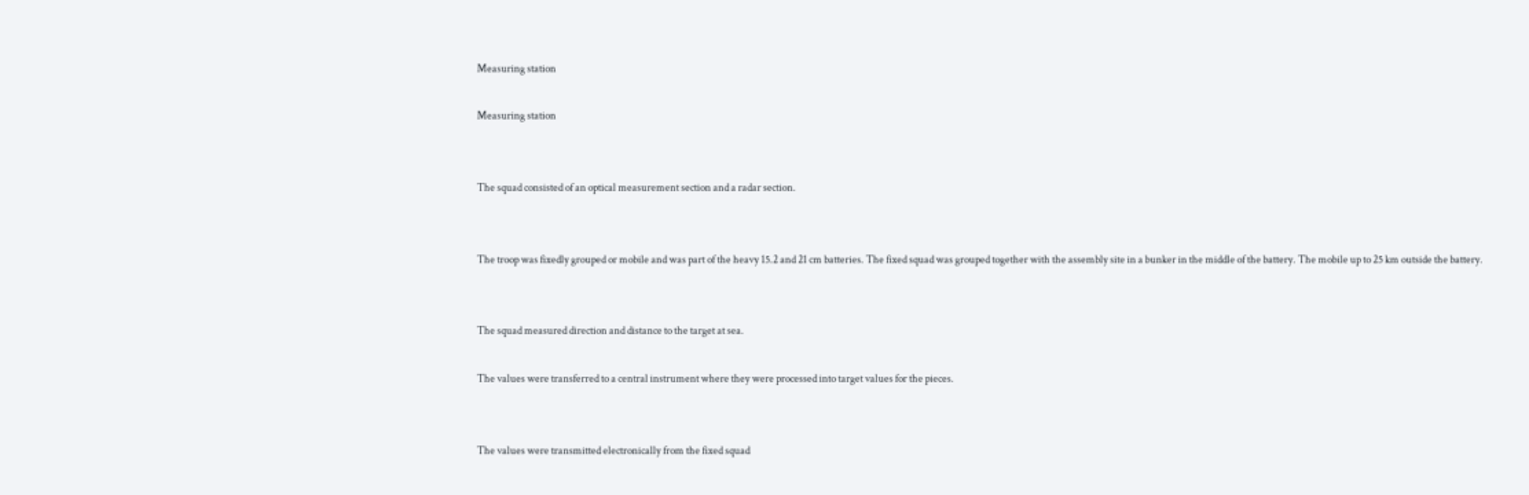Measuring station

Measuring station


The squad consisted of an optical measurement section and a radar section.


The troop was fixedly grouped or mobile and was part of the heavy 15.2 and 21 cm batteries. The fixed squad was grouped together with the assembly site in a bunker in the middle of the battery. The mobile up to 25 km outside the battery.


The squad measured direction and distance to the target at sea.

The values were transferred to a central instrument where they were processed into target values for the pieces.


The values were transmitted electronically from the fixed squad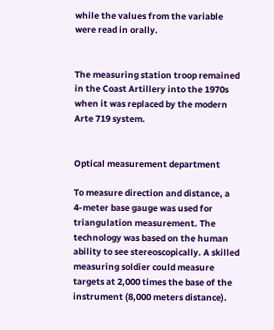while the values from the variable were read in orally.


The measuring station troop remained in the Coast Artillery into the 1970s when it was replaced by the modern Arte 719 system.


Optical measurement department

To measure direction and distance, a 4-meter base gauge was used for triangulation measurement. The technology was based on the human ability to see stereoscopically. A skilled measuring soldier could measure targets at 2,000 times the base of the instrument (8,000 meters distance).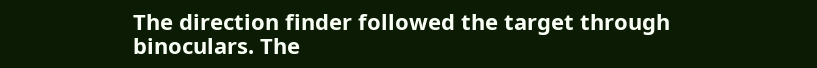The direction finder followed the target through binoculars. The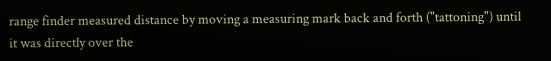range finder measured distance by moving a measuring mark back and forth ("tattoning") until it was directly over the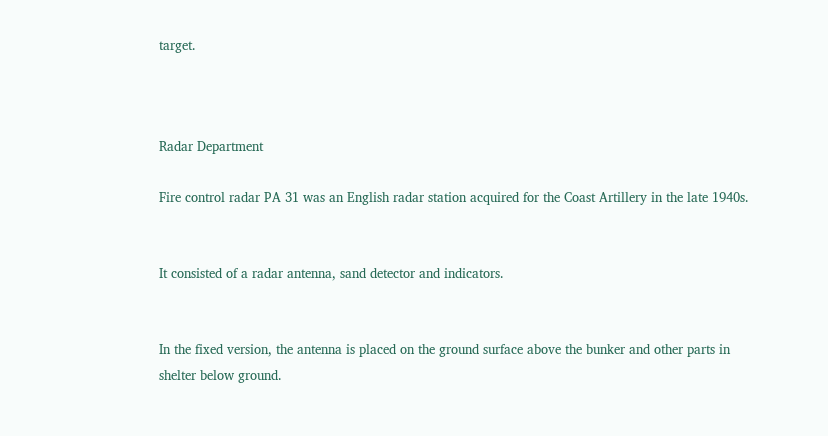target.



Radar Department

Fire control radar PA 31 was an English radar station acquired for the Coast Artillery in the late 1940s.


It consisted of a radar antenna, sand detector and indicators.


In the fixed version, the antenna is placed on the ground surface above the bunker and other parts in shelter below ground.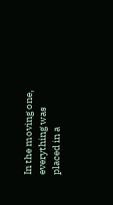In the moving one, everything was placed in a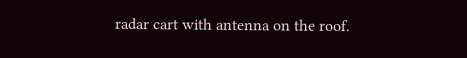radar cart with antenna on the roof.